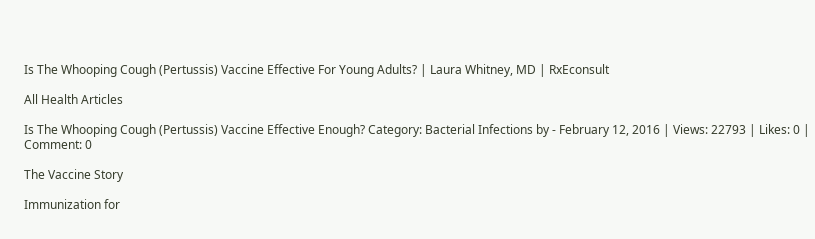Is The Whooping Cough (Pertussis) Vaccine Effective For Young Adults? | Laura Whitney, MD | RxEconsult

All Health Articles

Is The Whooping Cough (Pertussis) Vaccine Effective Enough? Category: Bacterial Infections by - February 12, 2016 | Views: 22793 | Likes: 0 | Comment: 0

The Vaccine Story

Immunization for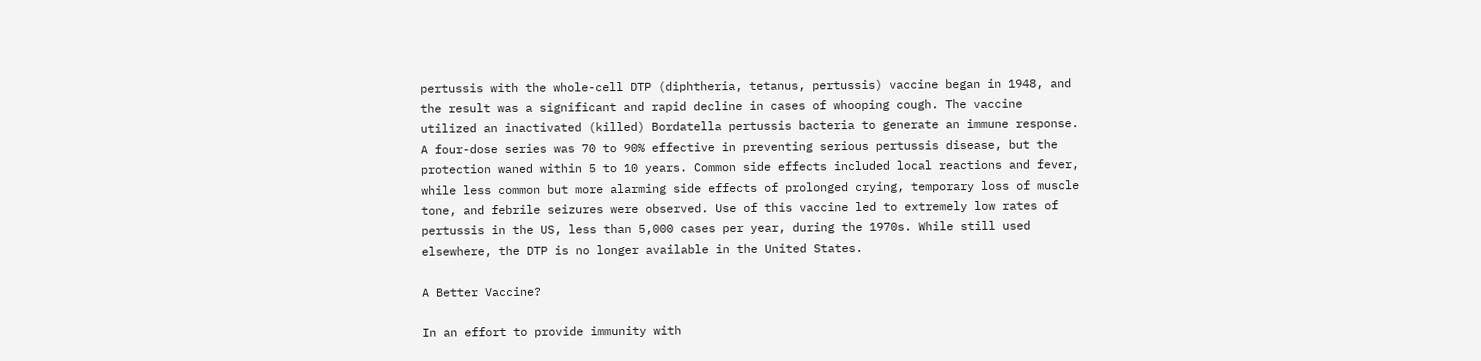pertussis with the whole-cell DTP (diphtheria, tetanus, pertussis) vaccine began in 1948, and the result was a significant and rapid decline in cases of whooping cough. The vaccine utilized an inactivated (killed) Bordatella pertussis bacteria to generate an immune response. A four-dose series was 70 to 90% effective in preventing serious pertussis disease, but the protection waned within 5 to 10 years. Common side effects included local reactions and fever, while less common but more alarming side effects of prolonged crying, temporary loss of muscle tone, and febrile seizures were observed. Use of this vaccine led to extremely low rates of pertussis in the US, less than 5,000 cases per year, during the 1970s. While still used elsewhere, the DTP is no longer available in the United States.

A Better Vaccine?

In an effort to provide immunity with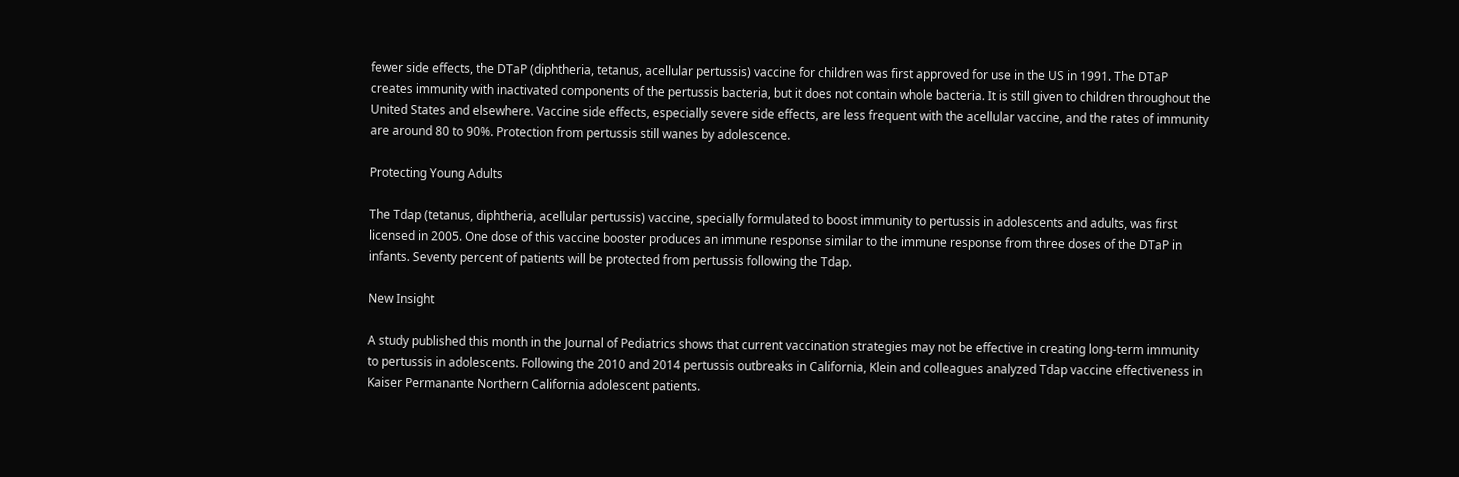fewer side effects, the DTaP (diphtheria, tetanus, acellular pertussis) vaccine for children was first approved for use in the US in 1991. The DTaP creates immunity with inactivated components of the pertussis bacteria, but it does not contain whole bacteria. It is still given to children throughout the United States and elsewhere. Vaccine side effects, especially severe side effects, are less frequent with the acellular vaccine, and the rates of immunity are around 80 to 90%. Protection from pertussis still wanes by adolescence.

Protecting Young Adults

The Tdap (tetanus, diphtheria, acellular pertussis) vaccine, specially formulated to boost immunity to pertussis in adolescents and adults, was first licensed in 2005. One dose of this vaccine booster produces an immune response similar to the immune response from three doses of the DTaP in infants. Seventy percent of patients will be protected from pertussis following the Tdap.

New Insight

A study published this month in the Journal of Pediatrics shows that current vaccination strategies may not be effective in creating long-term immunity to pertussis in adolescents. Following the 2010 and 2014 pertussis outbreaks in California, Klein and colleagues analyzed Tdap vaccine effectiveness in Kaiser Permanante Northern California adolescent patients.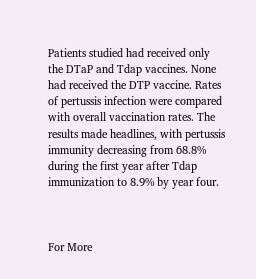Patients studied had received only the DTaP and Tdap vaccines. None had received the DTP vaccine. Rates of pertussis infection were compared with overall vaccination rates. The results made headlines, with pertussis immunity decreasing from 68.8% during the first year after Tdap immunization to 8.9% by year four.



For More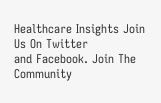Healthcare Insights Join Us On Twitter
and Facebook. Join The Community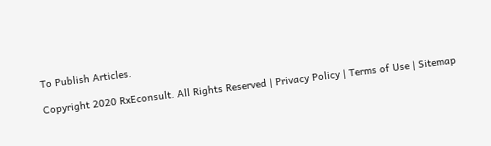To Publish Articles.

Copyright 2020 RxEconsult. All Rights Reserved | Privacy Policy | Terms of Use | Sitemap